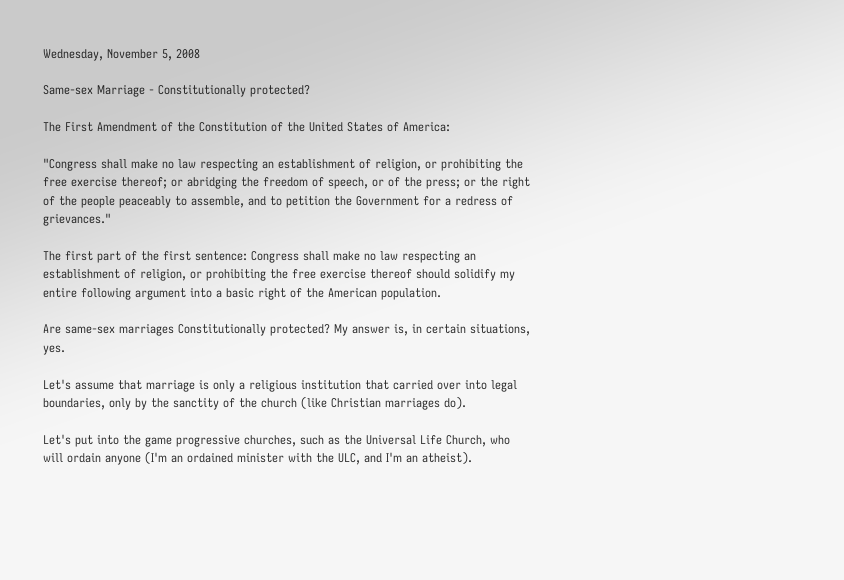Wednesday, November 5, 2008

Same-sex Marriage - Constitutionally protected?

The First Amendment of the Constitution of the United States of America:

"Congress shall make no law respecting an establishment of religion, or prohibiting the free exercise thereof; or abridging the freedom of speech, or of the press; or the right of the people peaceably to assemble, and to petition the Government for a redress of grievances."

The first part of the first sentence: Congress shall make no law respecting an establishment of religion, or prohibiting the free exercise thereof should solidify my entire following argument into a basic right of the American population.

Are same-sex marriages Constitutionally protected? My answer is, in certain situations, yes.

Let's assume that marriage is only a religious institution that carried over into legal boundaries, only by the sanctity of the church (like Christian marriages do).

Let's put into the game progressive churches, such as the Universal Life Church, who will ordain anyone (I'm an ordained minister with the ULC, and I'm an atheist).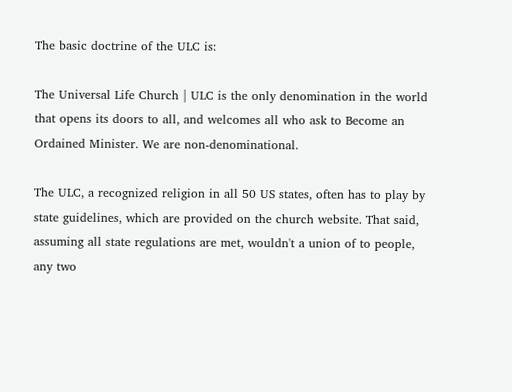The basic doctrine of the ULC is:

The Universal Life Church | ULC is the only denomination in the world that opens its doors to all, and welcomes all who ask to Become an Ordained Minister. We are non-denominational.

The ULC, a recognized religion in all 50 US states, often has to play by state guidelines, which are provided on the church website. That said, assuming all state regulations are met, wouldn't a union of to people, any two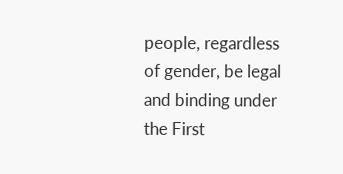people, regardless of gender, be legal and binding under the First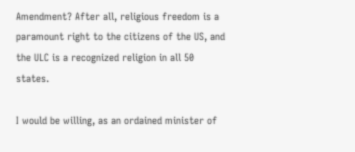Amendment? After all, religious freedom is a paramount right to the citizens of the US, and the ULC is a recognized religion in all 50 states.

I would be willing, as an ordained minister of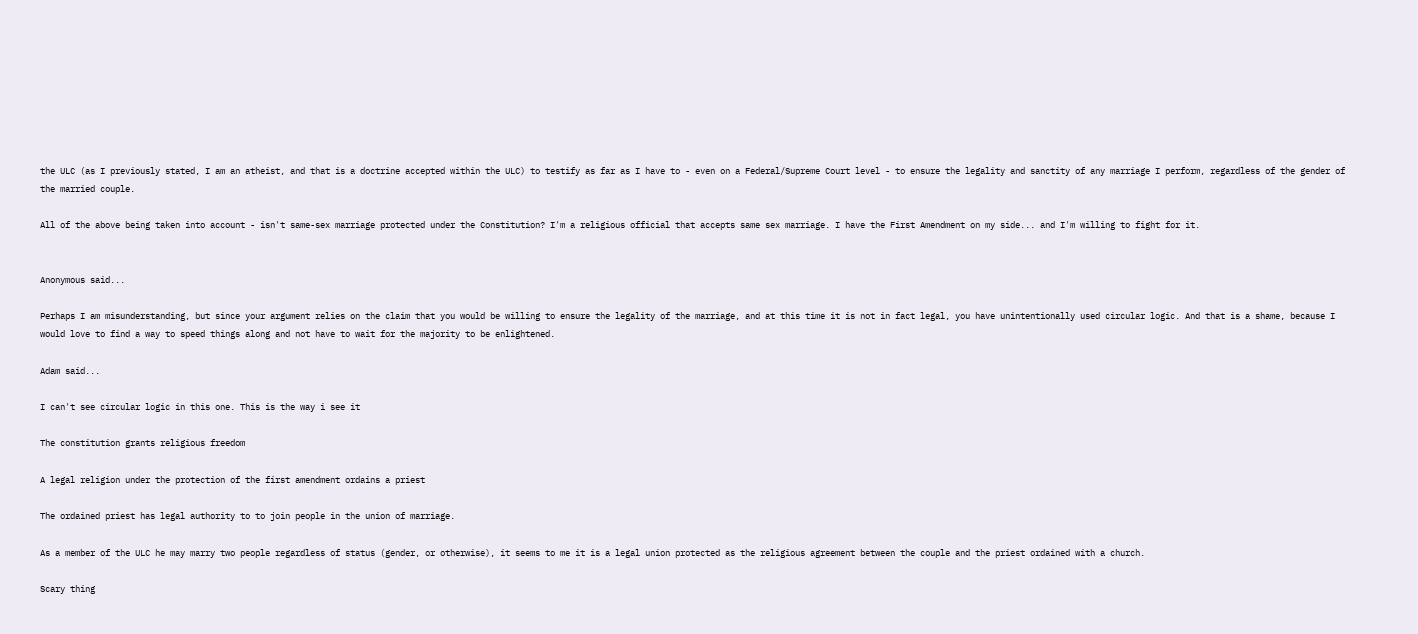the ULC (as I previously stated, I am an atheist, and that is a doctrine accepted within the ULC) to testify as far as I have to - even on a Federal/Supreme Court level - to ensure the legality and sanctity of any marriage I perform, regardless of the gender of the married couple.

All of the above being taken into account - isn't same-sex marriage protected under the Constitution? I'm a religious official that accepts same sex marriage. I have the First Amendment on my side... and I'm willing to fight for it.


Anonymous said...

Perhaps I am misunderstanding, but since your argument relies on the claim that you would be willing to ensure the legality of the marriage, and at this time it is not in fact legal, you have unintentionally used circular logic. And that is a shame, because I would love to find a way to speed things along and not have to wait for the majority to be enlightened.

Adam said...

I can't see circular logic in this one. This is the way i see it

The constitution grants religious freedom

A legal religion under the protection of the first amendment ordains a priest

The ordained priest has legal authority to to join people in the union of marriage.

As a member of the ULC he may marry two people regardless of status (gender, or otherwise), it seems to me it is a legal union protected as the religious agreement between the couple and the priest ordained with a church.

Scary thing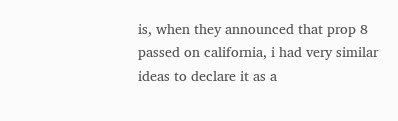is, when they announced that prop 8 passed on california, i had very similar ideas to declare it as a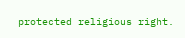protected religious right.